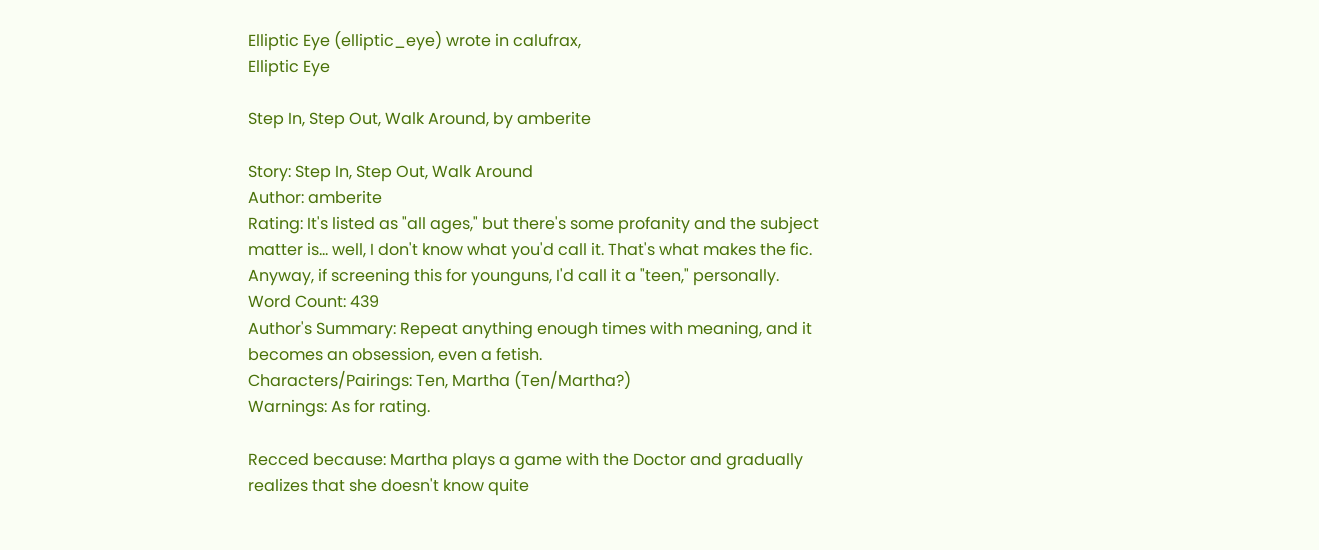Elliptic Eye (elliptic_eye) wrote in calufrax,
Elliptic Eye

Step In, Step Out, Walk Around, by amberite

Story: Step In, Step Out, Walk Around
Author: amberite
Rating: It's listed as "all ages," but there's some profanity and the subject matter is… well, I don't know what you'd call it. That's what makes the fic. Anyway, if screening this for younguns, I'd call it a "teen," personally.
Word Count: 439
Author's Summary: Repeat anything enough times with meaning, and it becomes an obsession, even a fetish.
Characters/Pairings: Ten, Martha (Ten/Martha?)
Warnings: As for rating.

Recced because: Martha plays a game with the Doctor and gradually realizes that she doesn't know quite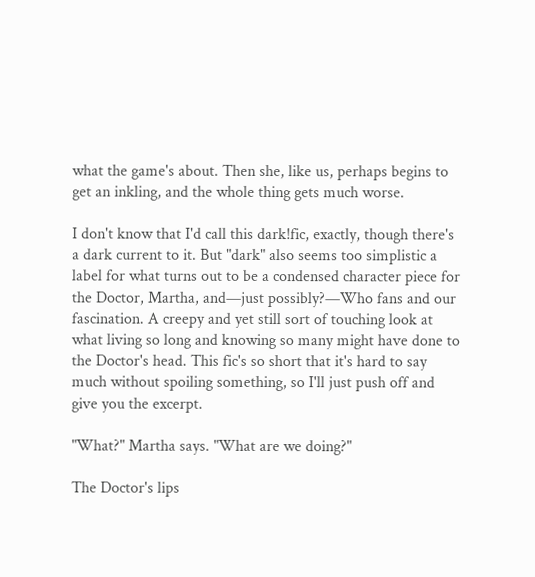what the game's about. Then she, like us, perhaps begins to get an inkling, and the whole thing gets much worse.

I don't know that I'd call this dark!fic, exactly, though there's a dark current to it. But "dark" also seems too simplistic a label for what turns out to be a condensed character piece for the Doctor, Martha, and—just possibly?—Who fans and our fascination. A creepy and yet still sort of touching look at what living so long and knowing so many might have done to the Doctor's head. This fic's so short that it's hard to say much without spoiling something, so I'll just push off and give you the excerpt.

"What?" Martha says. "What are we doing?"

The Doctor's lips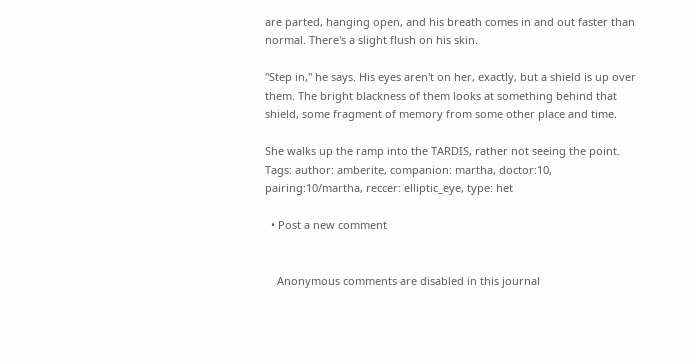are parted, hanging open, and his breath comes in and out faster than normal. There's a slight flush on his skin.

"Step in," he says. His eyes aren't on her, exactly, but a shield is up over them. The bright blackness of them looks at something behind that shield, some fragment of memory from some other place and time.

She walks up the ramp into the TARDIS, rather not seeing the point.
Tags: author: amberite, companion: martha, doctor:10, pairing:10/martha, reccer: elliptic_eye, type: het

  • Post a new comment


    Anonymous comments are disabled in this journal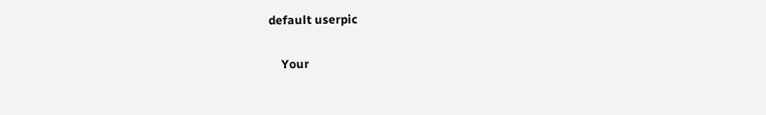default userpic

    Your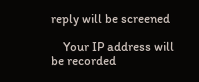reply will be screened

    Your IP address will be recorded